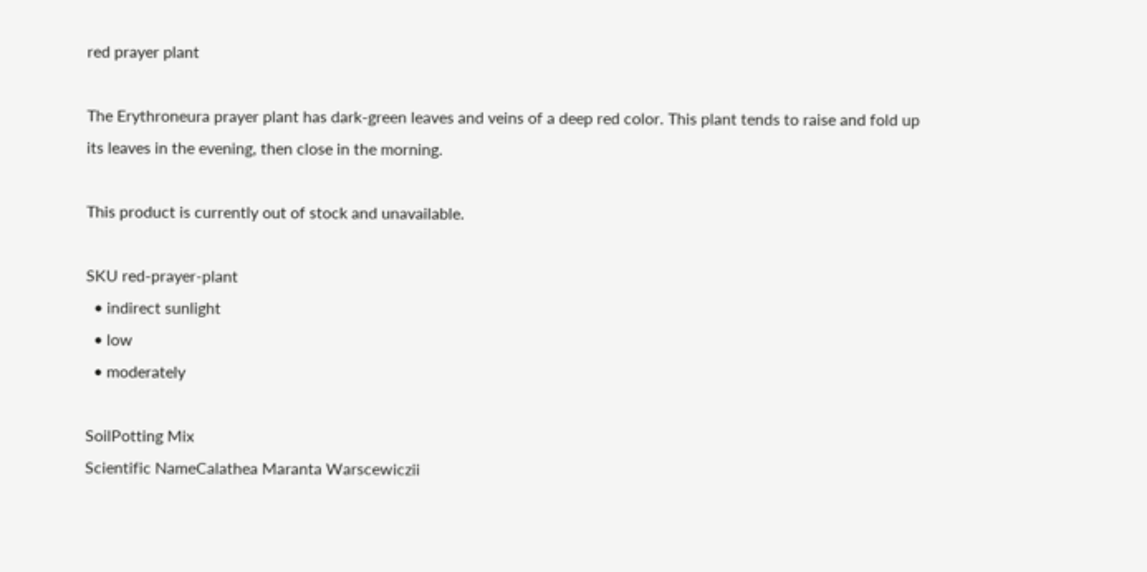red prayer plant

The Erythroneura prayer plant has dark-green leaves and veins of a deep red color. This plant tends to raise and fold up its leaves in the evening, then close in the morning.

This product is currently out of stock and unavailable.

SKU red-prayer-plant
  • indirect sunlight
  • low
  • moderately

SoilPotting Mix
Scientific NameCalathea Maranta Warscewiczii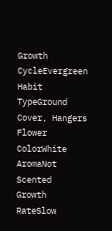Growth CycleEvergreen
Habit TypeGround Cover, Hangers
Flower ColorWhite
AromaNot Scented
Growth RateSlow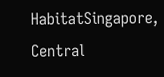HabitatSingapore, Central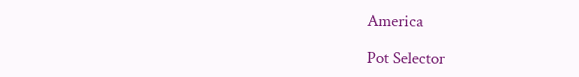America

Pot Selector